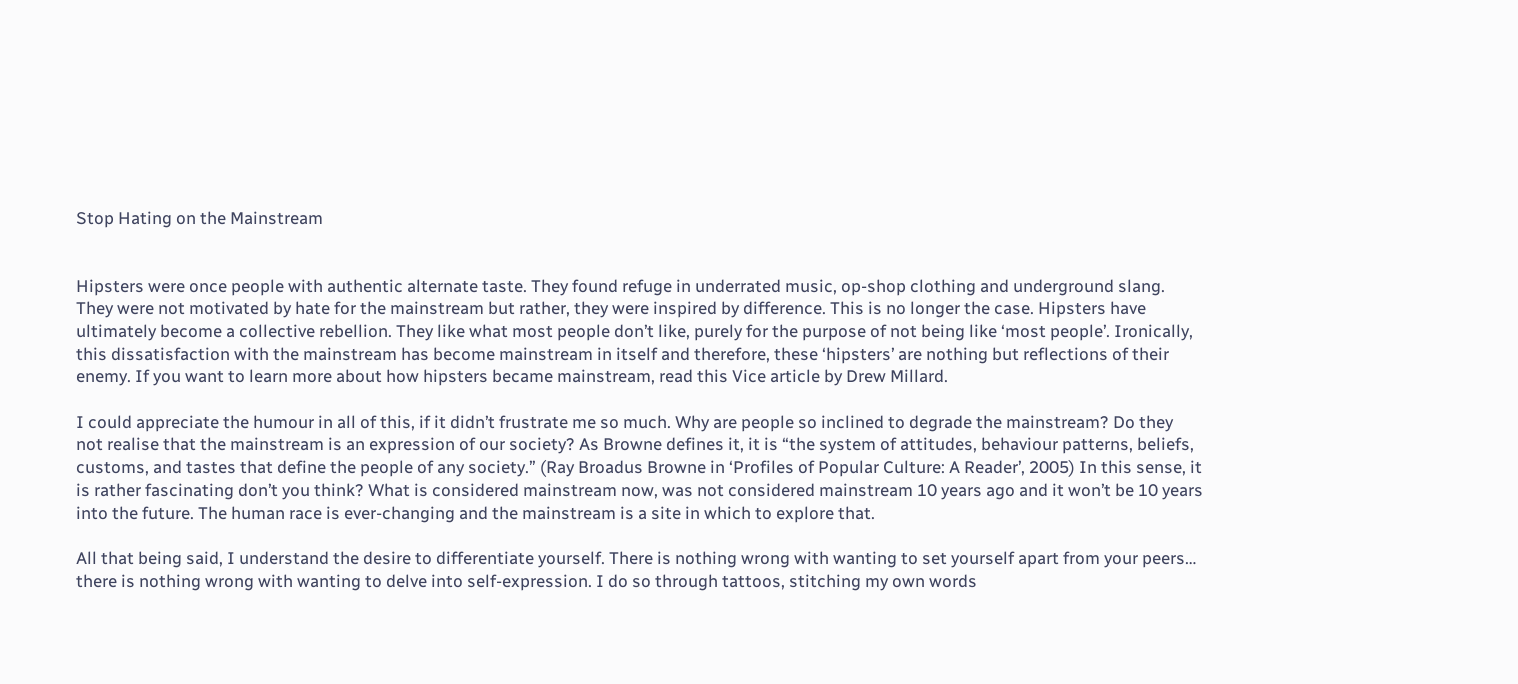Stop Hating on the Mainstream


Hipsters were once people with authentic alternate taste. They found refuge in underrated music, op-shop clothing and underground slang. They were not motivated by hate for the mainstream but rather, they were inspired by difference. This is no longer the case. Hipsters have ultimately become a collective rebellion. They like what most people don’t like, purely for the purpose of not being like ‘most people’. Ironically, this dissatisfaction with the mainstream has become mainstream in itself and therefore, these ‘hipsters’ are nothing but reflections of their enemy. If you want to learn more about how hipsters became mainstream, read this Vice article by Drew Millard.

I could appreciate the humour in all of this, if it didn’t frustrate me so much. Why are people so inclined to degrade the mainstream? Do they not realise that the mainstream is an expression of our society? As Browne defines it, it is “the system of attitudes, behaviour patterns, beliefs, customs, and tastes that define the people of any society.” (Ray Broadus Browne in ‘Profiles of Popular Culture: A Reader’, 2005) In this sense, it is rather fascinating don’t you think? What is considered mainstream now, was not considered mainstream 10 years ago and it won’t be 10 years into the future. The human race is ever-changing and the mainstream is a site in which to explore that.

All that being said, I understand the desire to differentiate yourself. There is nothing wrong with wanting to set yourself apart from your peers… there is nothing wrong with wanting to delve into self-expression. I do so through tattoos, stitching my own words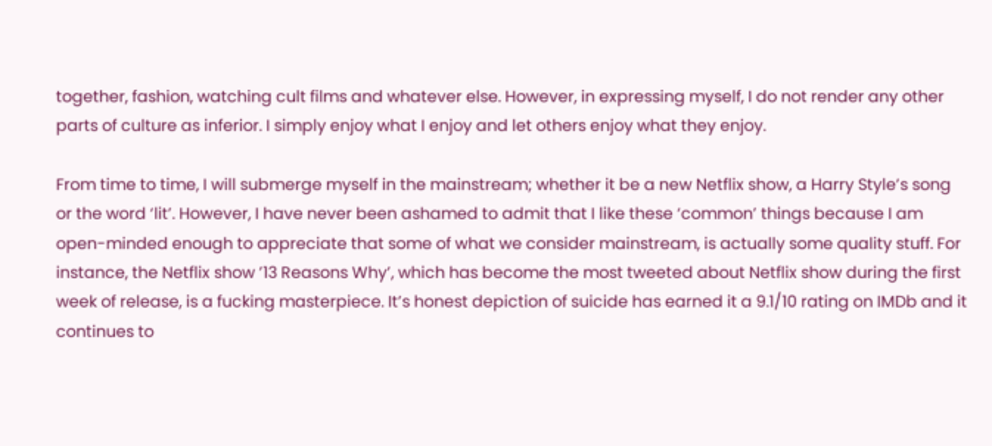together, fashion, watching cult films and whatever else. However, in expressing myself, I do not render any other parts of culture as inferior. I simply enjoy what I enjoy and let others enjoy what they enjoy.

From time to time, I will submerge myself in the mainstream; whether it be a new Netflix show, a Harry Style’s song or the word ‘lit’. However, I have never been ashamed to admit that I like these ‘common’ things because I am open-minded enough to appreciate that some of what we consider mainstream, is actually some quality stuff. For instance, the Netflix show ’13 Reasons Why’, which has become the most tweeted about Netflix show during the first week of release, is a fucking masterpiece. It’s honest depiction of suicide has earned it a 9.1/10 rating on IMDb and it continues to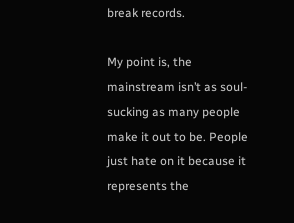break records.

My point is, the mainstream isn’t as soul-sucking as many people make it out to be. People just hate on it because it represents the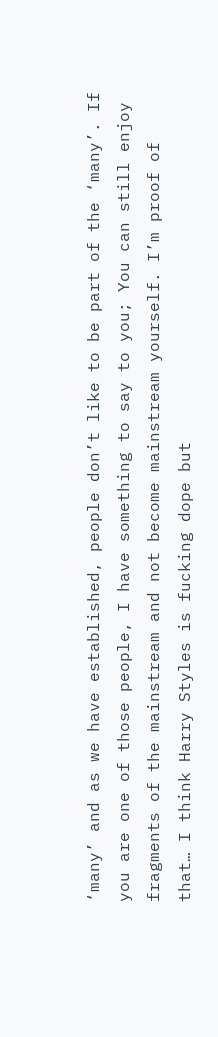‘many’ and as we have established, people don’t like to be part of the ‘many’. If you are one of those people, I have something to say to you; You can still enjoy fragments of the mainstream and not become mainstream yourself. I’m proof of that… I think Harry Styles is fucking dope but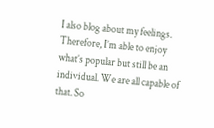I also blog about my feelings. Therefore, I’m able to enjoy what’s popular but still be an individual. We are all capable of that. So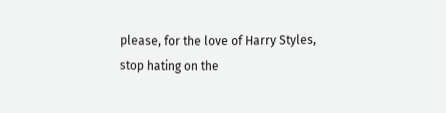please, for the love of Harry Styles, stop hating on the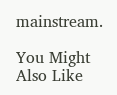mainstream.

You Might Also Like